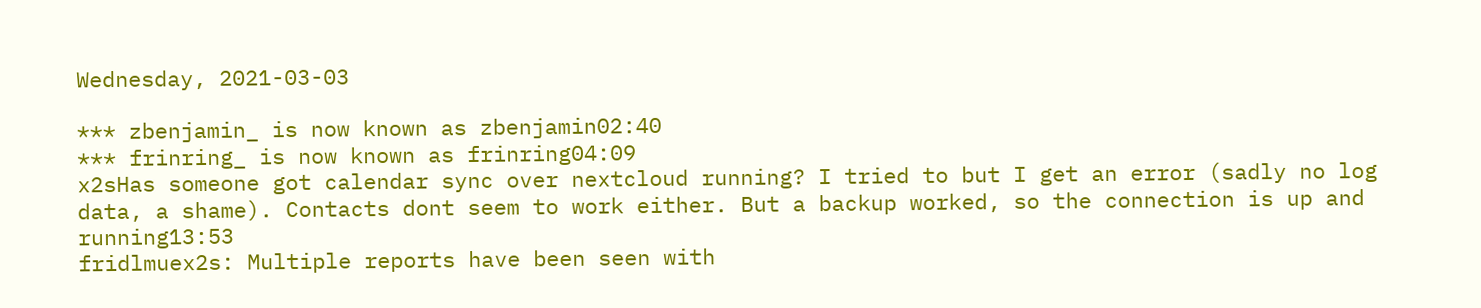Wednesday, 2021-03-03

*** zbenjamin_ is now known as zbenjamin02:40
*** frinring_ is now known as frinring04:09
x2sHas someone got calendar sync over nextcloud running? I tried to but I get an error (sadly no log data, a shame). Contacts dont seem to work either. But a backup worked, so the connection is up and running13:53
fridlmuex2s: Multiple reports have been seen with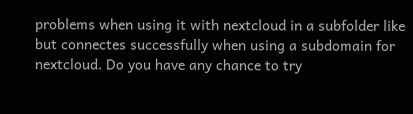problems when using it with nextcloud in a subfolder like but connectes successfully when using a subdomain for nextcloud. Do you have any chance to try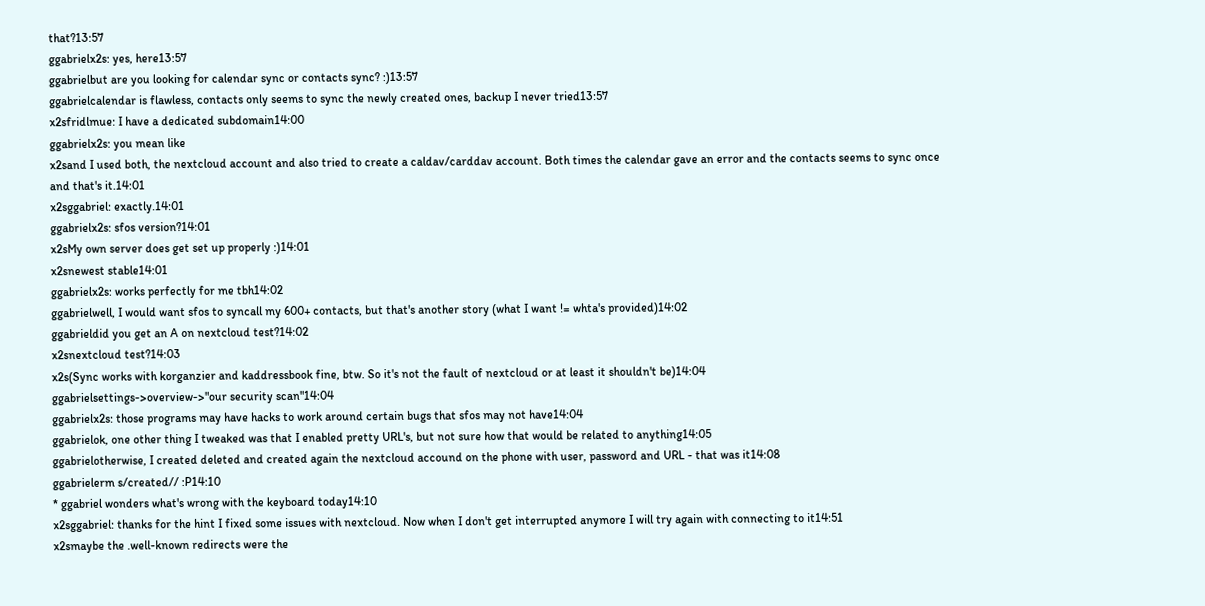that?13:57
ggabrielx2s: yes, here13:57
ggabrielbut are you looking for calendar sync or contacts sync? :)13:57
ggabrielcalendar is flawless, contacts only seems to sync the newly created ones, backup I never tried13:57
x2sfridlmue: I have a dedicated subdomain14:00
ggabrielx2s: you mean like
x2sand I used both, the nextcloud account and also tried to create a caldav/carddav account. Both times the calendar gave an error and the contacts seems to sync once and that's it.14:01
x2sggabriel: exactly.14:01
ggabrielx2s: sfos version?14:01
x2sMy own server does get set up properly :)14:01
x2snewest stable14:01
ggabrielx2s: works perfectly for me tbh14:02
ggabrielwell, I would want sfos to syncall my 600+ contacts, but that's another story (what I want != whta's provided)14:02
ggabrieldid you get an A on nextcloud test?14:02
x2snextcloud test?14:03
x2s(Sync works with korganzier and kaddressbook fine, btw. So it's not the fault of nextcloud or at least it shouldn't be)14:04
ggabrielsettings->overview->"our security scan"14:04
ggabrielx2s: those programs may have hacks to work around certain bugs that sfos may not have14:04
ggabrielok, one other thing I tweaked was that I enabled pretty URL's, but not sure how that would be related to anything14:05
ggabrielotherwise, I created deleted and created again the nextcloud accound on the phone with user, password and URL - that was it14:08
ggabrielerm s/created// :P14:10
* ggabriel wonders what's wrong with the keyboard today14:10
x2sggabriel: thanks for the hint I fixed some issues with nextcloud. Now when I don't get interrupted anymore I will try again with connecting to it14:51
x2smaybe the .well-known redirects were the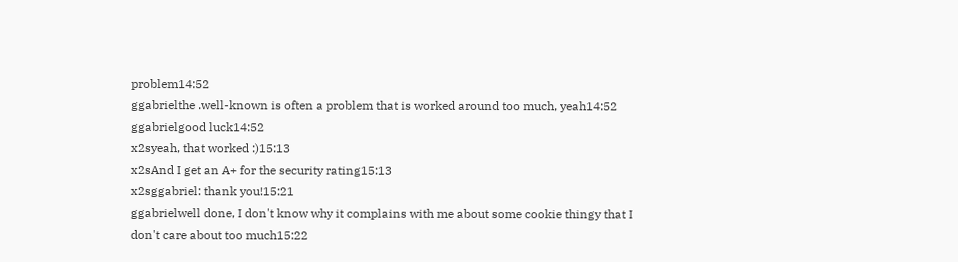problem14:52
ggabrielthe .well-known is often a problem that is worked around too much, yeah14:52
ggabrielgood luck14:52
x2syeah, that worked :)15:13
x2sAnd I get an A+ for the security rating15:13
x2sggabriel: thank you!15:21
ggabrielwell done, I don't know why it complains with me about some cookie thingy that I don't care about too much15:22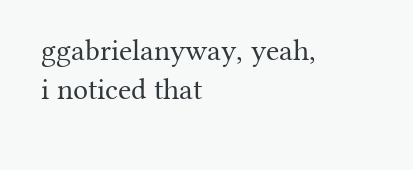ggabrielanyway, yeah, i noticed that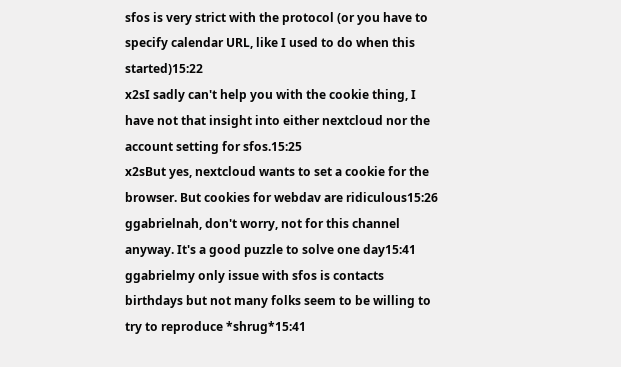sfos is very strict with the protocol (or you have to specify calendar URL, like I used to do when this started)15:22
x2sI sadly can't help you with the cookie thing, I have not that insight into either nextcloud nor the account setting for sfos.15:25
x2sBut yes, nextcloud wants to set a cookie for the browser. But cookies for webdav are ridiculous15:26
ggabrielnah, don't worry, not for this channel anyway. It's a good puzzle to solve one day15:41
ggabrielmy only issue with sfos is contacts birthdays but not many folks seem to be willing to try to reproduce *shrug*15:41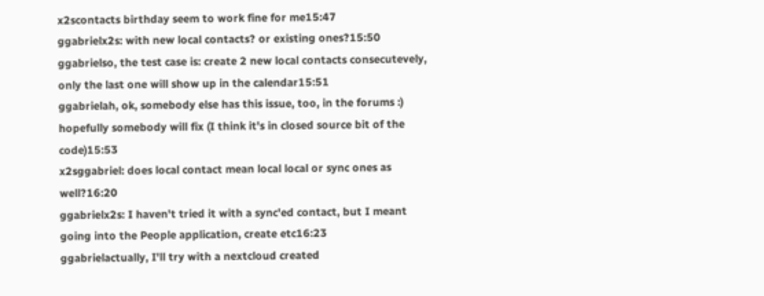x2scontacts birthday seem to work fine for me15:47
ggabrielx2s: with new local contacts? or existing ones?15:50
ggabrielso, the test case is: create 2 new local contacts consecutevely, only the last one will show up in the calendar15:51
ggabrielah, ok, somebody else has this issue, too, in the forums :) hopefully somebody will fix (I think it's in closed source bit of the code)15:53
x2sggabriel: does local contact mean local local or sync ones as well?16:20
ggabrielx2s: I haven't tried it with a sync'ed contact, but I meant going into the People application, create etc16:23
ggabrielactually, I'll try with a nextcloud created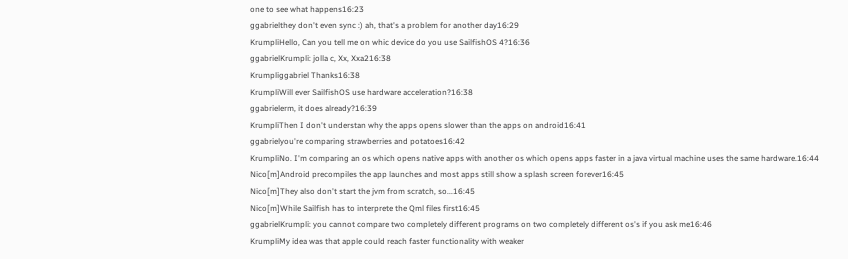one to see what happens16:23
ggabrielthey don't even sync :) ah, that's a problem for another day16:29
KrumpliHello, Can you tell me on whic device do you use SailfishOS 4?16:36
ggabrielKrumpli: jolla c, Xx, Xxa216:38
Krumpliggabriel Thanks16:38
KrumpliWill ever SailfishOS use hardware acceleration?16:38
ggabrielerm, it does already?16:39
KrumpliThen I don't understan why the apps opens slower than the apps on android16:41
ggabrielyou're comparing strawberries and potatoes16:42
KrumpliNo. I'm comparing an os which opens native apps with another os which opens apps faster in a java virtual machine uses the same hardware.16:44
Nico[m]Android precompiles the app launches and most apps still show a splash screen forever16:45
Nico[m]They also don't start the jvm from scratch, so...16:45
Nico[m]While Sailfish has to interprete the Qml files first16:45
ggabrielKrumpli: you cannot compare two completely different programs on two completely different os's if you ask me16:46
KrumpliMy idea was that apple could reach faster functionality with weaker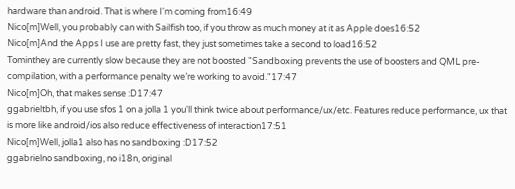hardware than android. That is where I'm coming from16:49
Nico[m]Well, you probably can with Sailfish too, if you throw as much money at it as Apple does16:52
Nico[m]And the Apps I use are pretty fast, they just sometimes take a second to load16:52
Tominthey are currently slow because they are not boosted "Sandboxing prevents the use of boosters and QML pre-compilation, with a performance penalty we’re working to avoid."17:47
Nico[m]Oh, that makes sense :D17:47
ggabrieltbh, if you use sfos 1 on a jolla 1 you'll think twice about performance/ux/etc. Features reduce performance, ux that is more like android/ios also reduce effectiveness of interaction17:51
Nico[m]Well, jolla1 also has no sandboxing :D17:52
ggabrielno sandboxing, no i18n, original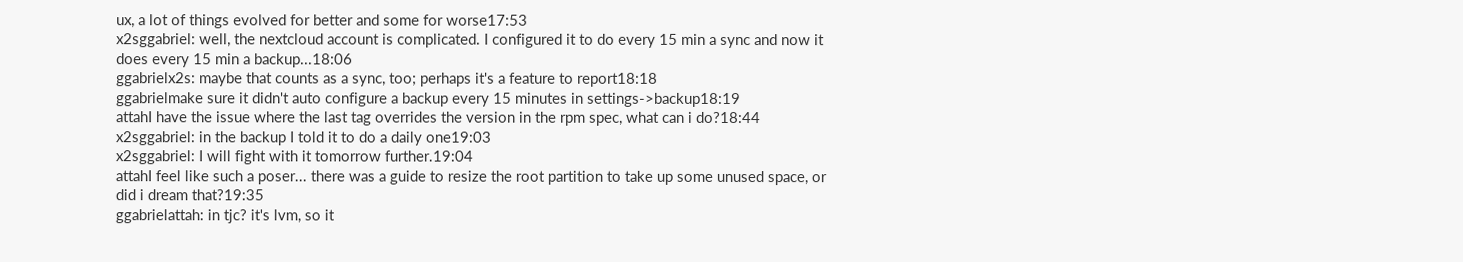ux, a lot of things evolved for better and some for worse17:53
x2sggabriel: well, the nextcloud account is complicated. I configured it to do every 15 min a sync and now it does every 15 min a backup...18:06
ggabrielx2s: maybe that counts as a sync, too; perhaps it's a feature to report18:18
ggabrielmake sure it didn't auto configure a backup every 15 minutes in settings->backup18:19
attahI have the issue where the last tag overrides the version in the rpm spec, what can i do?18:44
x2sggabriel: in the backup I told it to do a daily one19:03
x2sggabriel: I will fight with it tomorrow further.19:04
attahI feel like such a poser... there was a guide to resize the root partition to take up some unused space, or did i dream that?19:35
ggabrielattah: in tjc? it's lvm, so it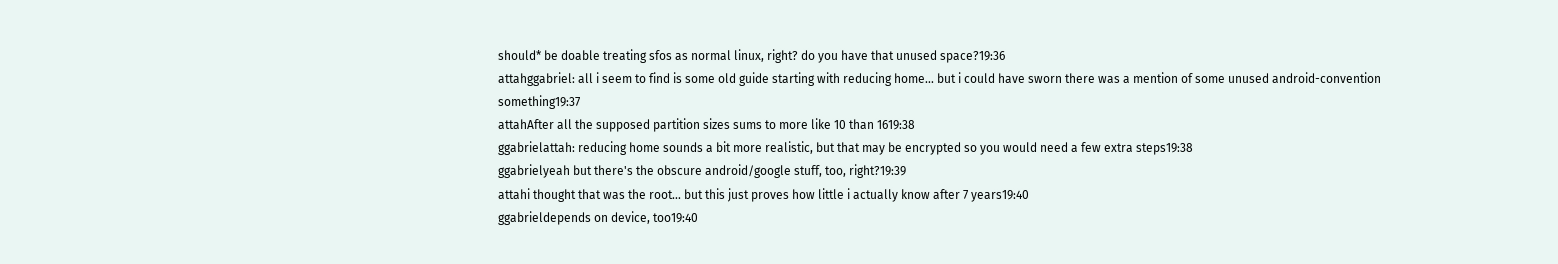should* be doable treating sfos as normal linux, right? do you have that unused space?19:36
attahggabriel: all i seem to find is some old guide starting with reducing home... but i could have sworn there was a mention of some unused android-convention something19:37
attahAfter all the supposed partition sizes sums to more like 10 than 1619:38
ggabrielattah: reducing home sounds a bit more realistic, but that may be encrypted so you would need a few extra steps19:38
ggabrielyeah but there's the obscure android/google stuff, too, right?19:39
attahi thought that was the root... but this just proves how little i actually know after 7 years19:40
ggabrieldepends on device, too19:40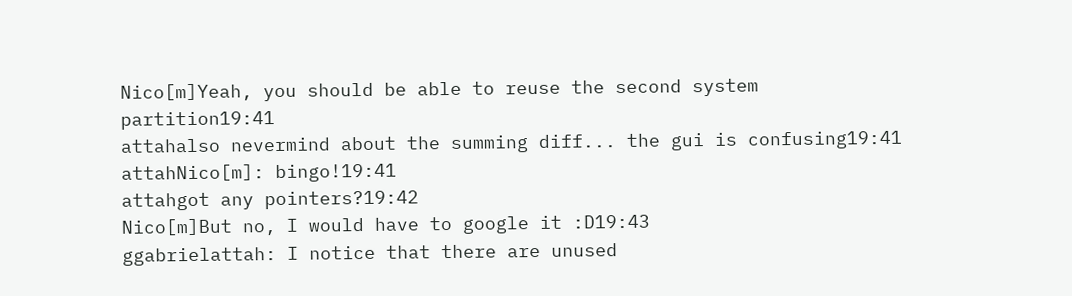Nico[m]Yeah, you should be able to reuse the second system partition19:41
attahalso nevermind about the summing diff... the gui is confusing19:41
attahNico[m]: bingo!19:41
attahgot any pointers?19:42
Nico[m]But no, I would have to google it :D19:43
ggabrielattah: I notice that there are unused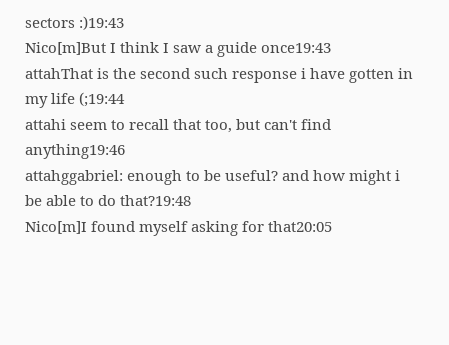sectors :)19:43
Nico[m]But I think I saw a guide once19:43
attahThat is the second such response i have gotten in my life (;19:44
attahi seem to recall that too, but can't find anything19:46
attahggabriel: enough to be useful? and how might i be able to do that?19:48
Nico[m]I found myself asking for that20:05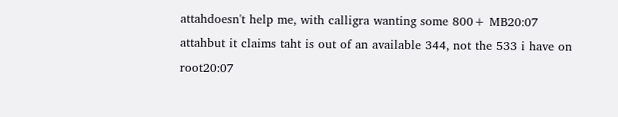attahdoesn't help me, with calligra wanting some 800+ MB20:07
attahbut it claims taht is out of an available 344, not the 533 i have on root20:07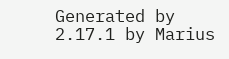Generated by 2.17.1 by Marius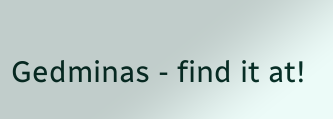Gedminas - find it at!